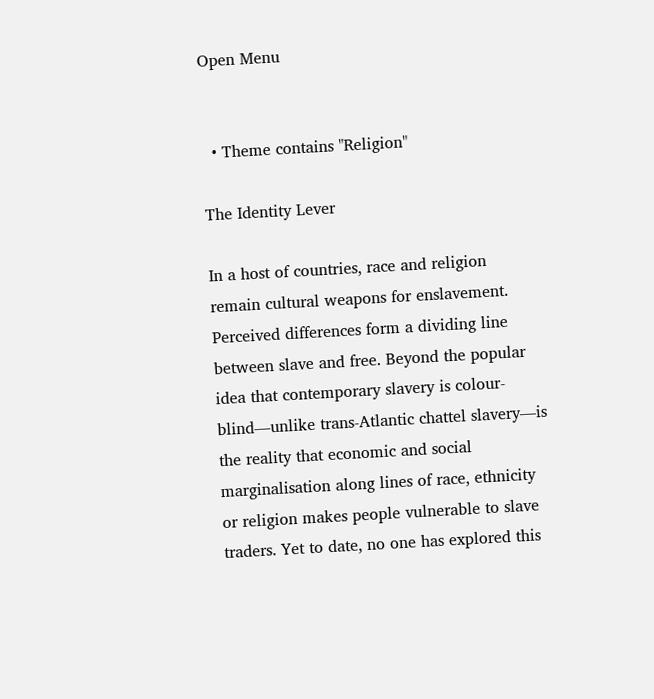Open Menu


  • Theme contains "Religion"

The Identity Lever

In a host of countries, race and religion remain cultural weapons for enslavement. Perceived differences form a dividing line between slave and free. Beyond the popular idea that contemporary slavery is colour-blind—unlike trans-Atlantic chattel slavery—is the reality that economic and social marginalisation along lines of race, ethnicity or religion makes people vulnerable to slave traders. Yet to date, no one has explored this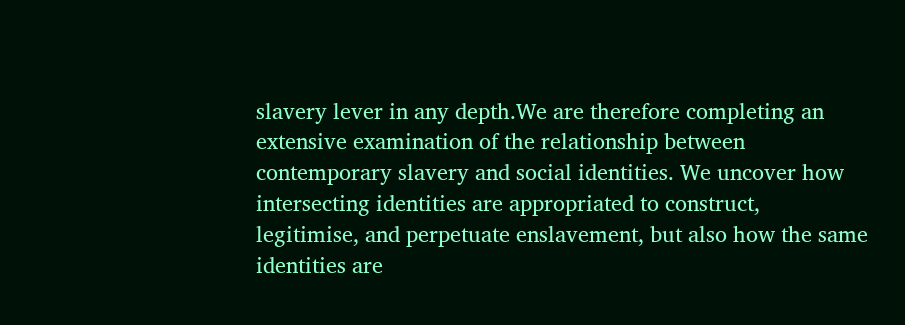slavery lever in any depth.We are therefore completing an extensive examination of the relationship between contemporary slavery and social identities. We uncover how intersecting identities are appropriated to construct, legitimise, and perpetuate enslavement, but also how the same identities are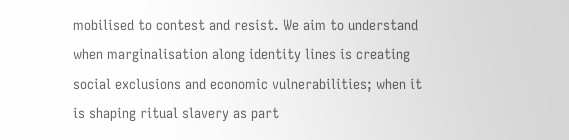mobilised to contest and resist. We aim to understand when marginalisation along identity lines is creating social exclusions and economic vulnerabilities; when it is shaping ritual slavery as part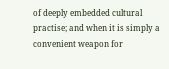of deeply embedded cultural practise; and when it is simply a convenient weapon for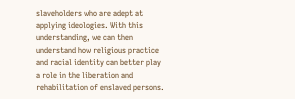slaveholders who are adept at applying ideologies. With this understanding, we can then understand how religious practice and racial identity can better play a role in the liberation and rehabilitation of enslaved persons.